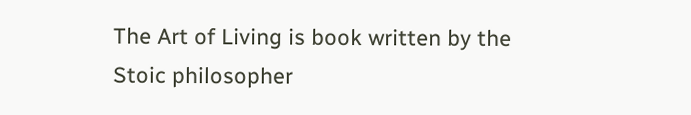The Art of Living is book written by the Stoic philosopher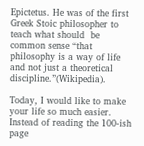Epictetus. He was of the first Greek Stoic philosopher to teach what should  be common sense “that philosophy is a way of life and not just a theoretical discipline.”(Wikipedia).

Today, I would like to make your life so much easier. Instead of reading the 100-ish page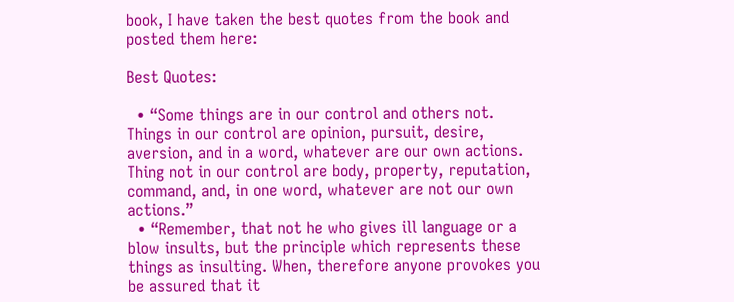book, I have taken the best quotes from the book and posted them here:

Best Quotes:

  • “Some things are in our control and others not. Things in our control are opinion, pursuit, desire, aversion, and in a word, whatever are our own actions. Thing not in our control are body, property, reputation, command, and, in one word, whatever are not our own actions.”
  • “Remember, that not he who gives ill language or a blow insults, but the principle which represents these things as insulting. When, therefore anyone provokes you be assured that it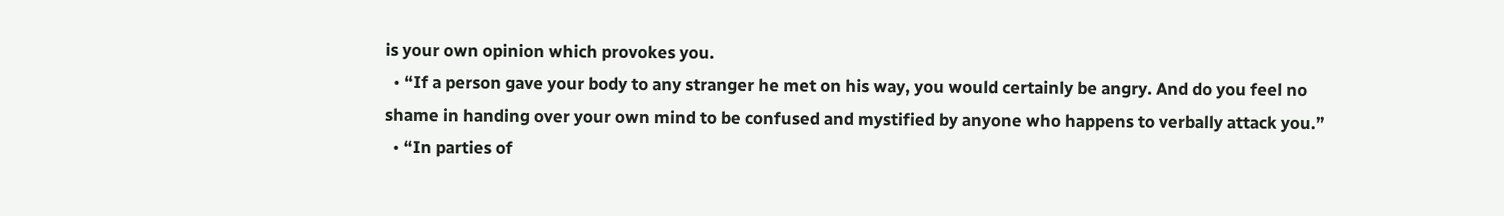is your own opinion which provokes you.
  • “If a person gave your body to any stranger he met on his way, you would certainly be angry. And do you feel no shame in handing over your own mind to be confused and mystified by anyone who happens to verbally attack you.”
  • “In parties of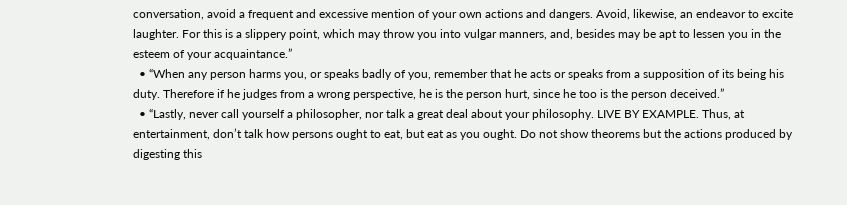conversation, avoid a frequent and excessive mention of your own actions and dangers. Avoid, likewise, an endeavor to excite laughter. For this is a slippery point, which may throw you into vulgar manners, and, besides may be apt to lessen you in the esteem of your acquaintance.”
  • “When any person harms you, or speaks badly of you, remember that he acts or speaks from a supposition of its being his duty. Therefore if he judges from a wrong perspective, he is the person hurt, since he too is the person deceived.”
  • “Lastly, never call yourself a philosopher, nor talk a great deal about your philosophy. LIVE BY EXAMPLE. Thus, at entertainment, don’t talk how persons ought to eat, but eat as you ought. Do not show theorems but the actions produced by digesting this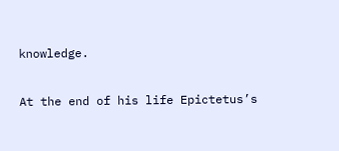knowledge.

At the end of his life Epictetus’s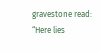gravestone read: “Here lies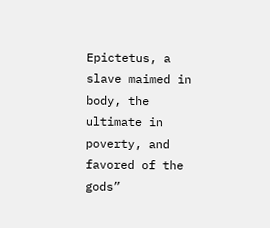Epictetus, a slave maimed in body, the ultimate in poverty, and favored of the gods”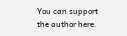You can support the author here.